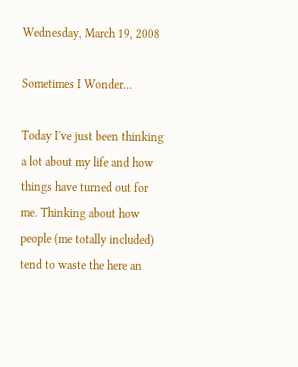Wednesday, March 19, 2008

Sometimes I Wonder...

Today I've just been thinking a lot about my life and how things have turned out for me. Thinking about how people (me totally included) tend to waste the here an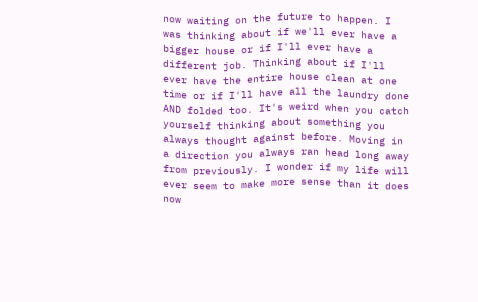now waiting on the future to happen. I was thinking about if we'll ever have a bigger house or if I'll ever have a different job. Thinking about if I'll ever have the entire house clean at one time or if I'll have all the laundry done AND folded too. It's weird when you catch yourself thinking about something you always thought against before. Moving in a direction you always ran head long away from previously. I wonder if my life will ever seem to make more sense than it does now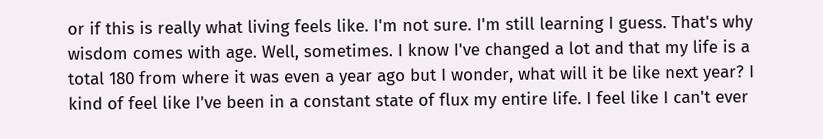or if this is really what living feels like. I'm not sure. I'm still learning I guess. That's why wisdom comes with age. Well, sometimes. I know I've changed a lot and that my life is a total 180 from where it was even a year ago but I wonder, what will it be like next year? I kind of feel like I've been in a constant state of flux my entire life. I feel like I can't ever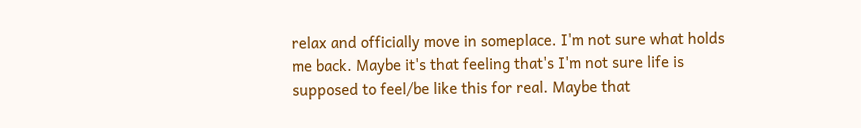relax and officially move in someplace. I'm not sure what holds me back. Maybe it's that feeling that's I'm not sure life is supposed to feel/be like this for real. Maybe that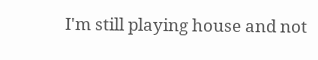I'm still playing house and not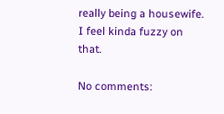really being a housewife. I feel kinda fuzzy on that.

No comments: